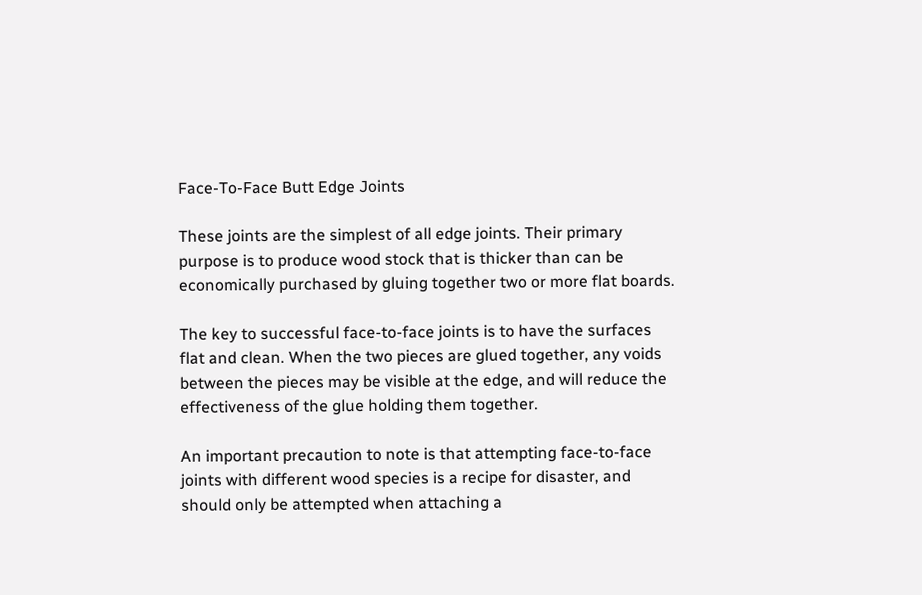Face-To-Face Butt Edge Joints

These joints are the simplest of all edge joints. Their primary purpose is to produce wood stock that is thicker than can be economically purchased by gluing together two or more flat boards.

The key to successful face-to-face joints is to have the surfaces flat and clean. When the two pieces are glued together, any voids between the pieces may be visible at the edge, and will reduce the effectiveness of the glue holding them together.

An important precaution to note is that attempting face-to-face joints with different wood species is a recipe for disaster, and should only be attempted when attaching a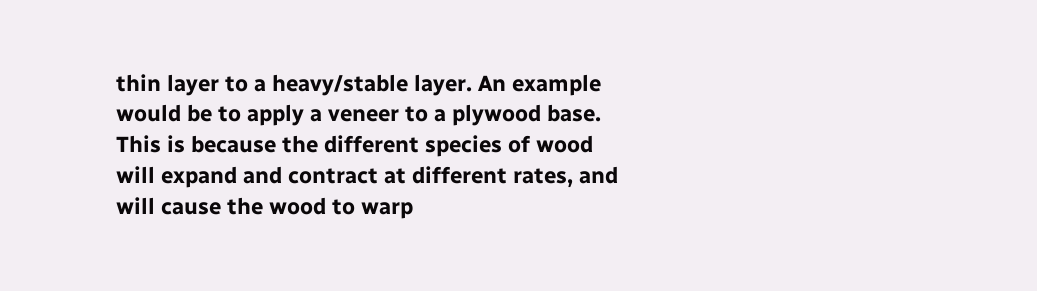thin layer to a heavy/stable layer. An example would be to apply a veneer to a plywood base. This is because the different species of wood will expand and contract at different rates, and will cause the wood to warp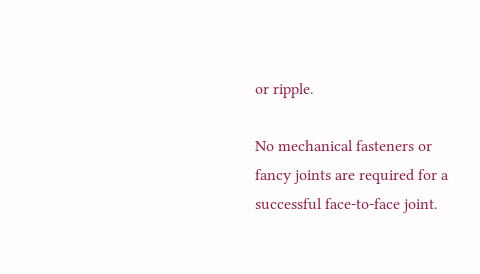or ripple.

No mechanical fasteners or fancy joints are required for a successful face-to-face joint.